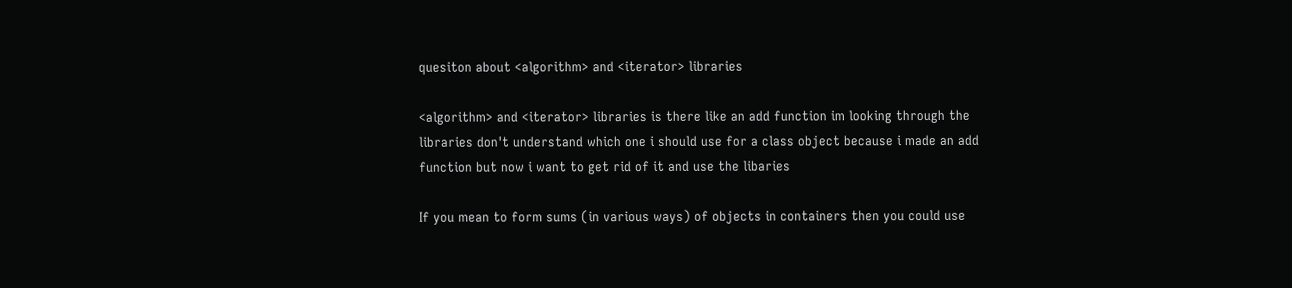quesiton about <algorithm> and <iterator> libraries

<algorithm> and <iterator> libraries is there like an add function im looking through the libraries don't understand which one i should use for a class object because i made an add function but now i want to get rid of it and use the libaries

If you mean to form sums (in various ways) of objects in containers then you could use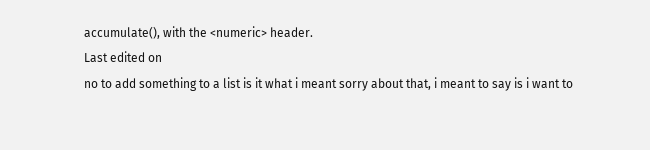accumulate(), with the <numeric> header.
Last edited on
no to add something to a list is it what i meant sorry about that, i meant to say is i want to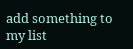add something to my list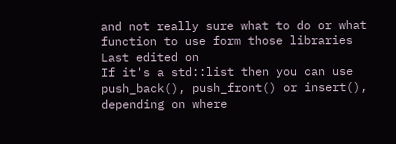and not really sure what to do or what function to use form those libraries
Last edited on
If it's a std::list then you can use push_back(), push_front() or insert(), depending on where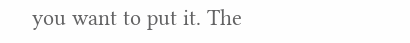you want to put it. The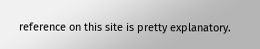reference on this site is pretty explanatory.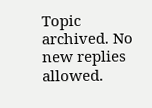Topic archived. No new replies allowed.